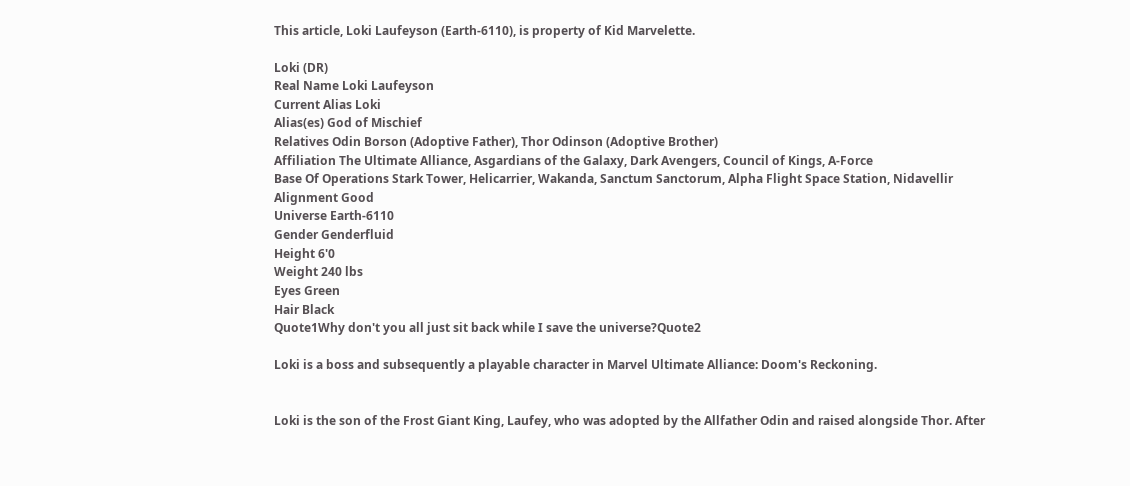This article, Loki Laufeyson (Earth-6110), is property of Kid Marvelette.

Loki (DR)
Real Name Loki Laufeyson
Current Alias Loki
Alias(es) God of Mischief
Relatives Odin Borson (Adoptive Father), Thor Odinson (Adoptive Brother)
Affiliation The Ultimate Alliance, Asgardians of the Galaxy, Dark Avengers, Council of Kings, A-Force
Base Of Operations Stark Tower, Helicarrier, Wakanda, Sanctum Sanctorum, Alpha Flight Space Station, Nidavellir
Alignment Good
Universe Earth-6110
Gender Genderfluid
Height 6'0
Weight 240 lbs
Eyes Green
Hair Black
Quote1Why don't you all just sit back while I save the universe?Quote2

Loki is a boss and subsequently a playable character in Marvel Ultimate Alliance: Doom's Reckoning.


Loki is the son of the Frost Giant King, Laufey, who was adopted by the Allfather Odin and raised alongside Thor. After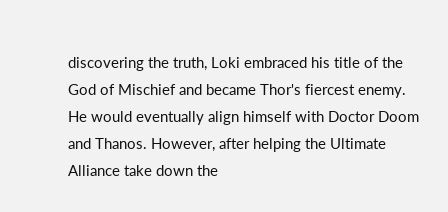discovering the truth, Loki embraced his title of the God of Mischief and became Thor's fiercest enemy. He would eventually align himself with Doctor Doom and Thanos. However, after helping the Ultimate Alliance take down the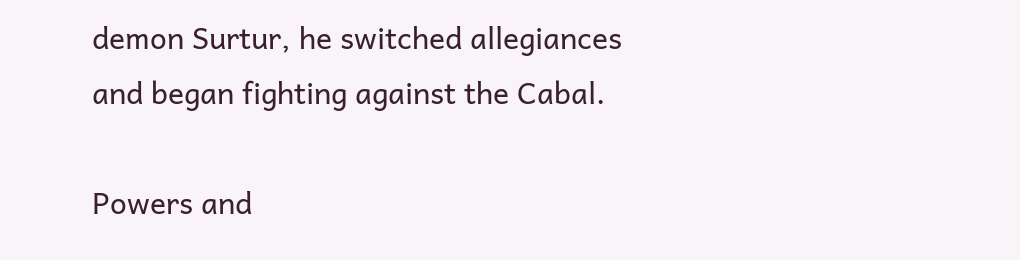demon Surtur, he switched allegiances and began fighting against the Cabal.

Powers and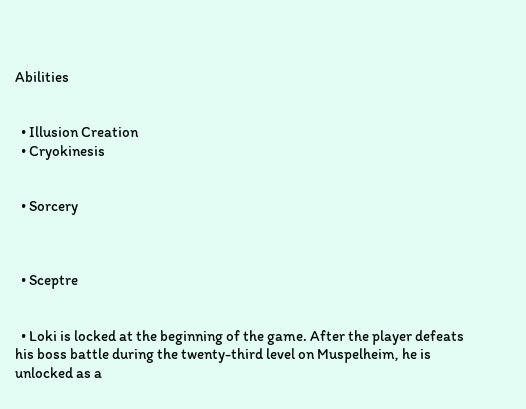Abilities


  • Illusion Creation
  • Cryokinesis


  • Sorcery



  • Sceptre


  • Loki is locked at the beginning of the game. After the player defeats his boss battle during the twenty-third level on Muspelheim, he is unlocked as a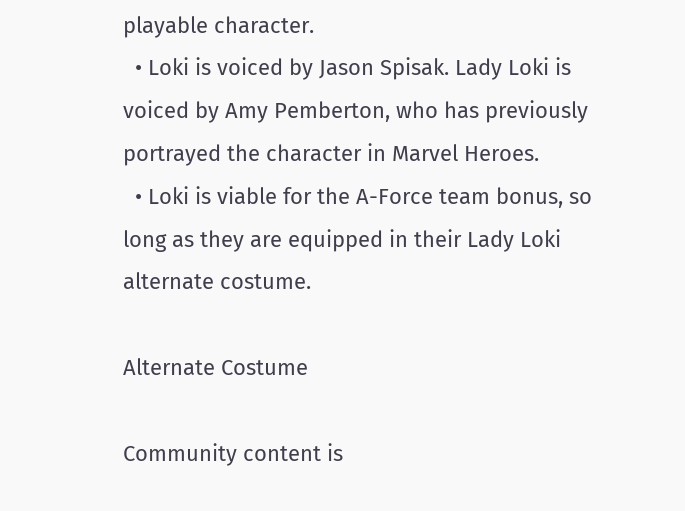playable character.
  • Loki is voiced by Jason Spisak. Lady Loki is voiced by Amy Pemberton, who has previously portrayed the character in Marvel Heroes.
  • Loki is viable for the A-Force team bonus, so long as they are equipped in their Lady Loki alternate costume.

Alternate Costume

Community content is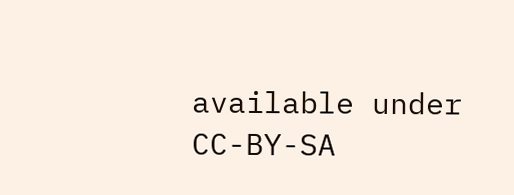available under CC-BY-SA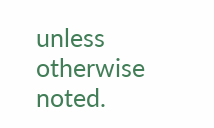unless otherwise noted.